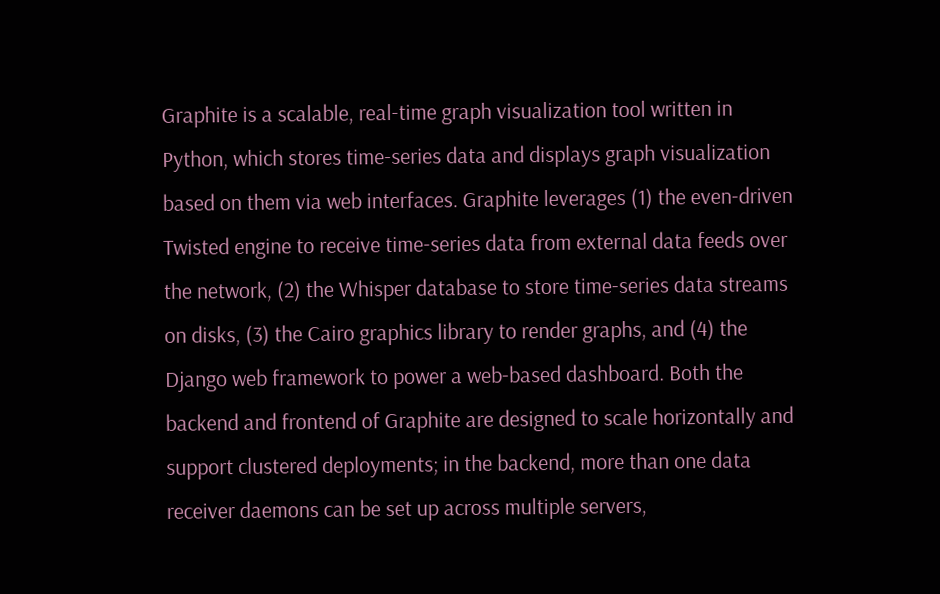Graphite is a scalable, real-time graph visualization tool written in Python, which stores time-series data and displays graph visualization based on them via web interfaces. Graphite leverages (1) the even-driven Twisted engine to receive time-series data from external data feeds over the network, (2) the Whisper database to store time-series data streams on disks, (3) the Cairo graphics library to render graphs, and (4) the Django web framework to power a web-based dashboard. Both the backend and frontend of Graphite are designed to scale horizontally and support clustered deployments; in the backend, more than one data receiver daemons can be set up across multiple servers,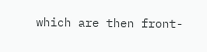which are then front-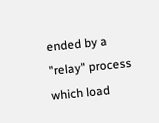ended by a "relay" process which load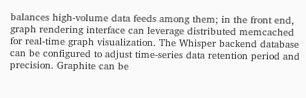balances high-volume data feeds among them; in the front end, graph rendering interface can leverage distributed memcached for real-time graph visualization. The Whisper backend database can be configured to adjust time-series data retention period and precision. Graphite can be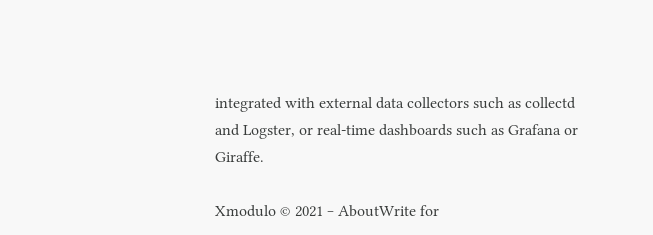integrated with external data collectors such as collectd and Logster, or real-time dashboards such as Grafana or Giraffe.

Xmodulo © 2021 ‒ AboutWrite for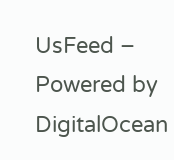UsFeed ‒ Powered by DigitalOcean